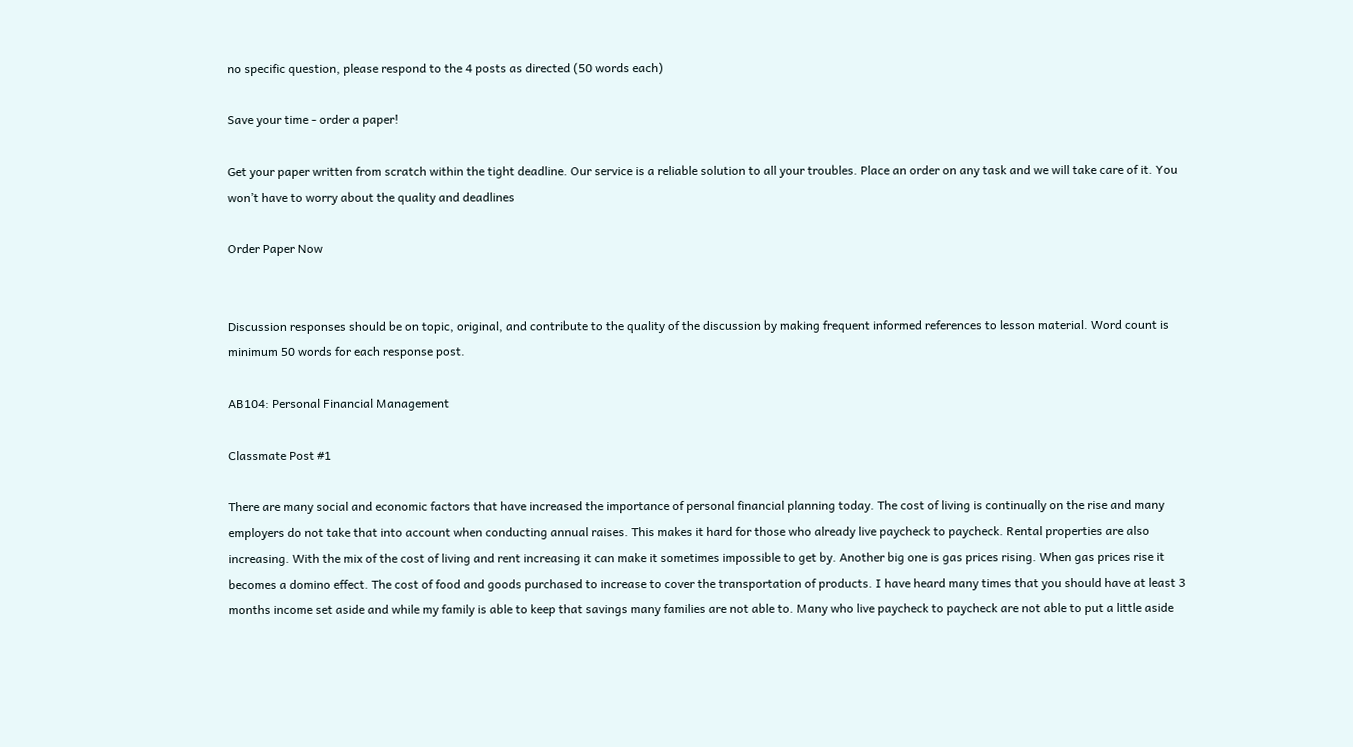no specific question, please respond to the 4 posts as directed (50 words each)

Save your time - order a paper!

Get your paper written from scratch within the tight deadline. Our service is a reliable solution to all your troubles. Place an order on any task and we will take care of it. You won’t have to worry about the quality and deadlines

Order Paper Now


Discussion responses should be on topic, original, and contribute to the quality of the discussion by making frequent informed references to lesson material. Word count is minimum 50 words for each response post.

AB104: Personal Financial Management

Classmate Post #1

There are many social and economic factors that have increased the importance of personal financial planning today. The cost of living is continually on the rise and many employers do not take that into account when conducting annual raises. This makes it hard for those who already live paycheck to paycheck. Rental properties are also increasing. With the mix of the cost of living and rent increasing it can make it sometimes impossible to get by. Another big one is gas prices rising. When gas prices rise it becomes a domino effect. The cost of food and goods purchased to increase to cover the transportation of products. I have heard many times that you should have at least 3 months income set aside and while my family is able to keep that savings many families are not able to. Many who live paycheck to paycheck are not able to put a little aside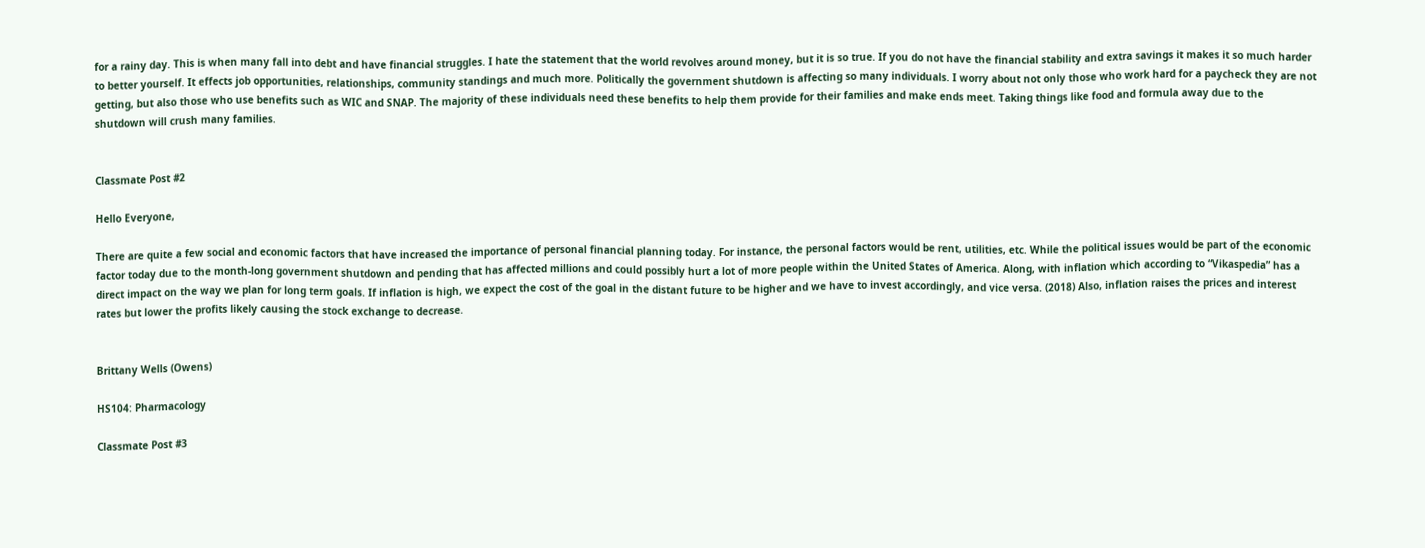for a rainy day. This is when many fall into debt and have financial struggles. I hate the statement that the world revolves around money, but it is so true. If you do not have the financial stability and extra savings it makes it so much harder to better yourself. It effects job opportunities, relationships, community standings and much more. Politically the government shutdown is affecting so many individuals. I worry about not only those who work hard for a paycheck they are not getting, but also those who use benefits such as WIC and SNAP. The majority of these individuals need these benefits to help them provide for their families and make ends meet. Taking things like food and formula away due to the shutdown will crush many families.


Classmate Post #2

Hello Everyone,

There are quite a few social and economic factors that have increased the importance of personal financial planning today. For instance, the personal factors would be rent, utilities, etc. While the political issues would be part of the economic factor today due to the month-long government shutdown and pending that has affected millions and could possibly hurt a lot of more people within the United States of America. Along, with inflation which according to “Vikaspedia” has a direct impact on the way we plan for long term goals. If inflation is high, we expect the cost of the goal in the distant future to be higher and we have to invest accordingly, and vice versa. (2018) Also, inflation raises the prices and interest rates but lower the profits likely causing the stock exchange to decrease.


Brittany Wells (Owens)

HS104: Pharmacology

Classmate Post #3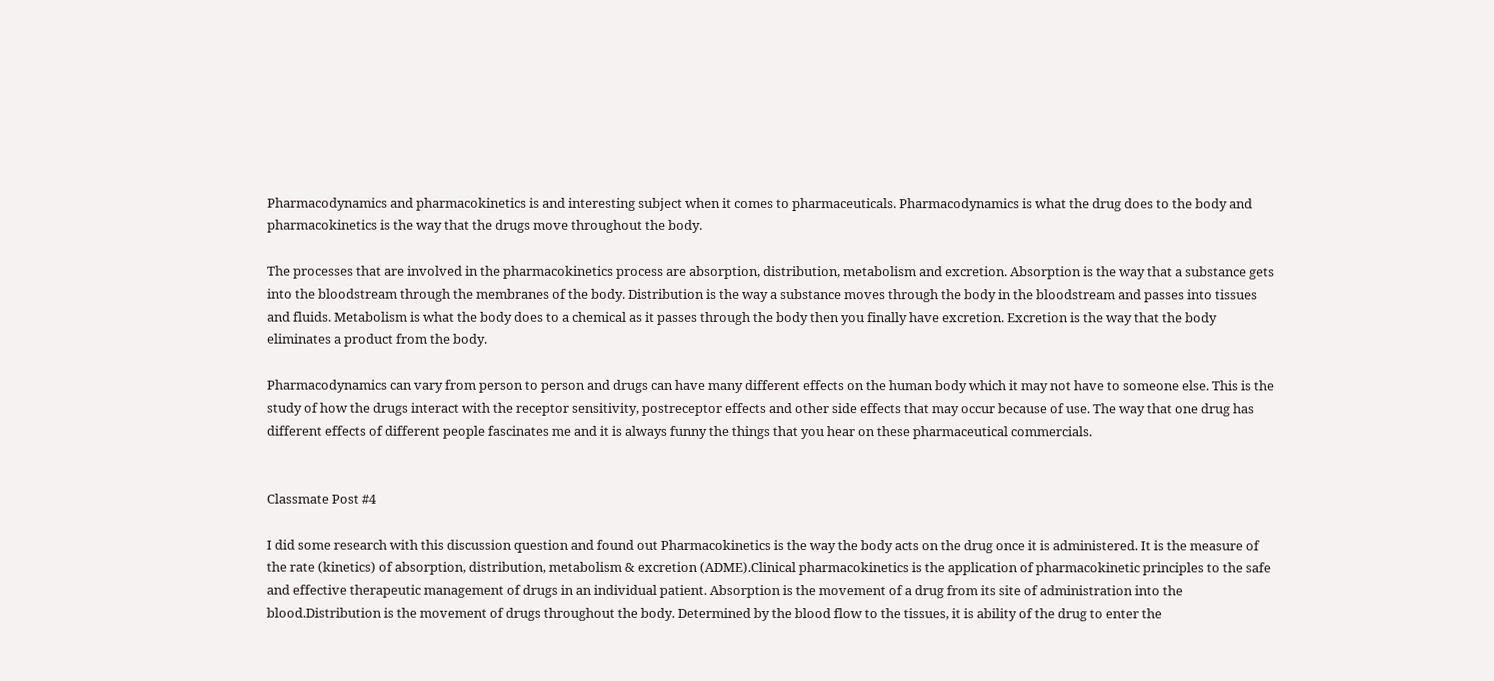Pharmacodynamics and pharmacokinetics is and interesting subject when it comes to pharmaceuticals. Pharmacodynamics is what the drug does to the body and pharmacokinetics is the way that the drugs move throughout the body.

The processes that are involved in the pharmacokinetics process are absorption, distribution, metabolism and excretion. Absorption is the way that a substance gets into the bloodstream through the membranes of the body. Distribution is the way a substance moves through the body in the bloodstream and passes into tissues and fluids. Metabolism is what the body does to a chemical as it passes through the body then you finally have excretion. Excretion is the way that the body eliminates a product from the body.

Pharmacodynamics can vary from person to person and drugs can have many different effects on the human body which it may not have to someone else. This is the study of how the drugs interact with the receptor sensitivity, postreceptor effects and other side effects that may occur because of use. The way that one drug has different effects of different people fascinates me and it is always funny the things that you hear on these pharmaceutical commercials.


Classmate Post #4

I did some research with this discussion question and found out Pharmacokinetics is the way the body acts on the drug once it is administered. It is the measure of the rate (kinetics) of absorption, distribution, metabolism & excretion (ADME).Clinical pharmacokinetics is the application of pharmacokinetic principles to the safe and effective therapeutic management of drugs in an individual patient. Absorption is the movement of a drug from its site of administration into the blood.Distribution is the movement of drugs throughout the body. Determined by the blood flow to the tissues, it is ability of the drug to enter the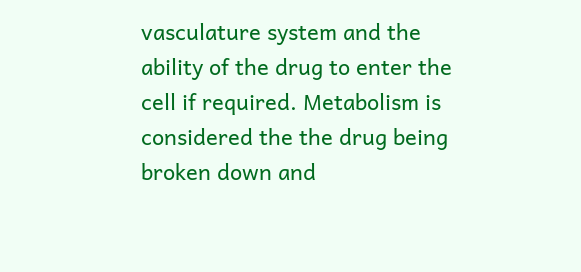vasculature system and the ability of the drug to enter the cell if required. Metabolism is considered the the drug being broken down and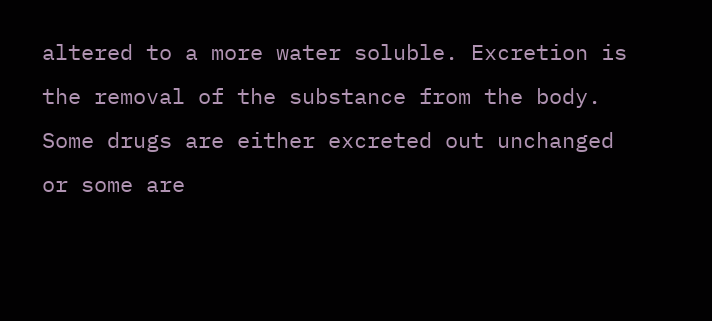altered to a more water soluble. Excretion is the removal of the substance from the body. Some drugs are either excreted out unchanged or some are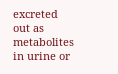excreted out as metabolites in urine or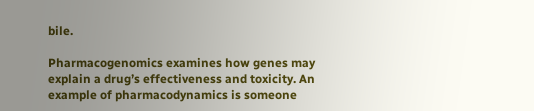bile.

Pharmacogenomics examines how genes may explain a drug’s effectiveness and toxicity. An example of pharmacodynamics is someone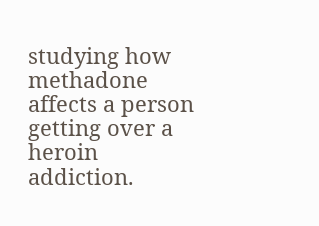studying how methadone affects a person getting over a heroin addiction.